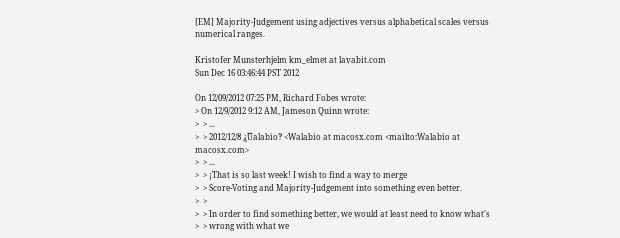[EM] Majority-Judgement using adjectives versus alphabetical scales versus numerical ranges.

Kristofer Munsterhjelm km_elmet at lavabit.com
Sun Dec 16 03:46:44 PST 2012

On 12/09/2012 07:25 PM, Richard Fobes wrote:
> On 12/9/2012 9:12 AM, Jameson Quinn wrote:
>  > ...
>  > 2012/12/8 ⸘Ŭalabio‽ <Walabio at macosx.com <mailto:Walabio at macosx.com>
>  > ...
>  > ¡That is so last week! I wish to find a way to merge
>  > Score-Voting and Majority-Judgement into something even better.
>  >
>  > In order to find something better, we would at least need to know what's
>  > wrong with what we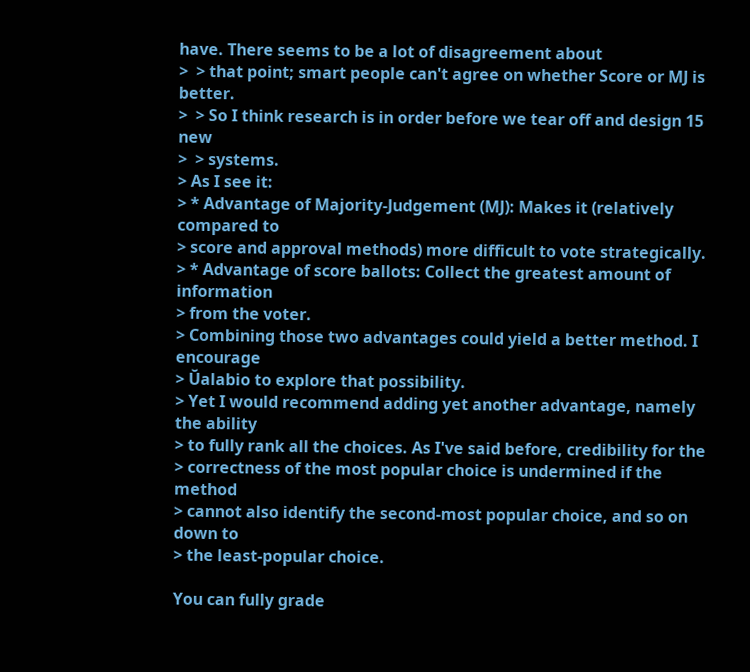have. There seems to be a lot of disagreement about
>  > that point; smart people can't agree on whether Score or MJ is better.
>  > So I think research is in order before we tear off and design 15 new
>  > systems.
> As I see it:
> * Advantage of Majority-Judgement (MJ): Makes it (relatively compared to
> score and approval methods) more difficult to vote strategically.
> * Advantage of score ballots: Collect the greatest amount of information
> from the voter.
> Combining those two advantages could yield a better method. I encourage
> Ŭalabio to explore that possibility.
> Yet I would recommend adding yet another advantage, namely the ability
> to fully rank all the choices. As I've said before, credibility for the
> correctness of the most popular choice is undermined if the method
> cannot also identify the second-most popular choice, and so on down to
> the least-popular choice.

You can fully grade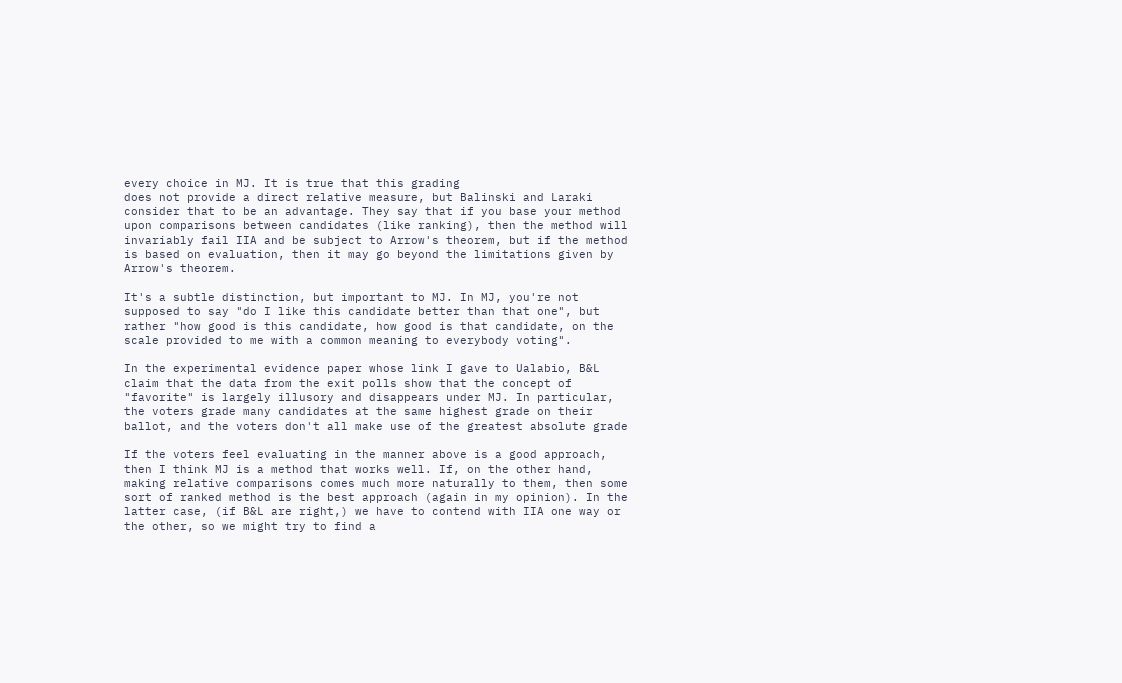every choice in MJ. It is true that this grading
does not provide a direct relative measure, but Balinski and Laraki
consider that to be an advantage. They say that if you base your method
upon comparisons between candidates (like ranking), then the method will
invariably fail IIA and be subject to Arrow's theorem, but if the method
is based on evaluation, then it may go beyond the limitations given by
Arrow's theorem.

It's a subtle distinction, but important to MJ. In MJ, you're not
supposed to say "do I like this candidate better than that one", but
rather "how good is this candidate, how good is that candidate, on the
scale provided to me with a common meaning to everybody voting".

In the experimental evidence paper whose link I gave to Ualabio, B&L
claim that the data from the exit polls show that the concept of
"favorite" is largely illusory and disappears under MJ. In particular,
the voters grade many candidates at the same highest grade on their
ballot, and the voters don't all make use of the greatest absolute grade

If the voters feel evaluating in the manner above is a good approach,
then I think MJ is a method that works well. If, on the other hand,
making relative comparisons comes much more naturally to them, then some
sort of ranked method is the best approach (again in my opinion). In the
latter case, (if B&L are right,) we have to contend with IIA one way or
the other, so we might try to find a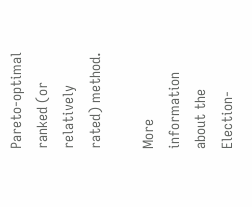Pareto-optimal ranked (or
relatively rated) method.

More information about the Election-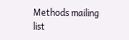Methods mailing list